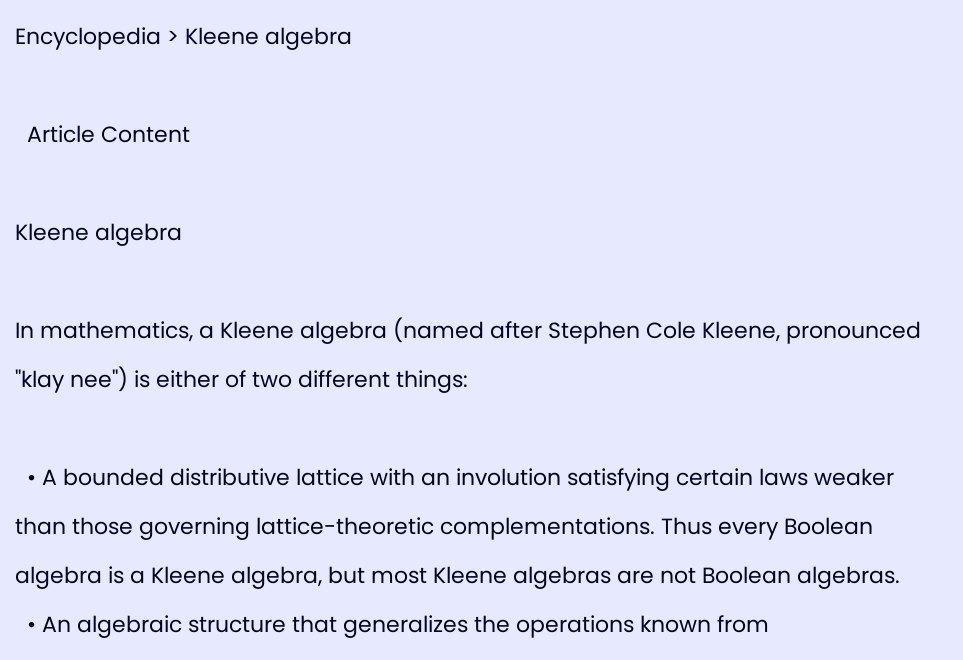Encyclopedia > Kleene algebra

  Article Content

Kleene algebra

In mathematics, a Kleene algebra (named after Stephen Cole Kleene, pronounced "klay nee") is either of two different things:

  • A bounded distributive lattice with an involution satisfying certain laws weaker than those governing lattice-theoretic complementations. Thus every Boolean algebra is a Kleene algebra, but most Kleene algebras are not Boolean algebras.
  • An algebraic structure that generalizes the operations known from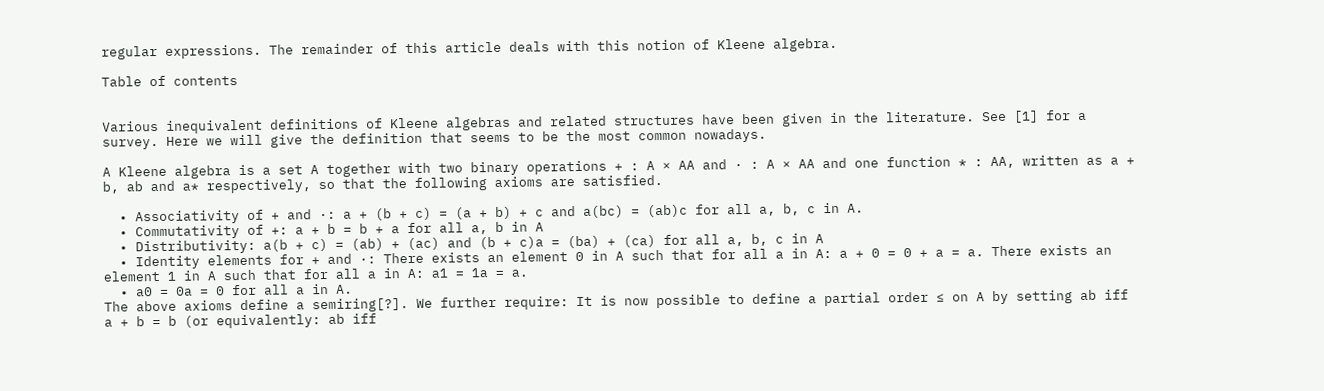regular expressions. The remainder of this article deals with this notion of Kleene algebra.

Table of contents


Various inequivalent definitions of Kleene algebras and related structures have been given in the literature. See [1] for a survey. Here we will give the definition that seems to be the most common nowadays.

A Kleene algebra is a set A together with two binary operations + : A × AA and · : A × AA and one function * : AA, written as a + b, ab and a* respectively, so that the following axioms are satisfied.

  • Associativity of + and ·: a + (b + c) = (a + b) + c and a(bc) = (ab)c for all a, b, c in A.
  • Commutativity of +: a + b = b + a for all a, b in A
  • Distributivity: a(b + c) = (ab) + (ac) and (b + c)a = (ba) + (ca) for all a, b, c in A
  • Identity elements for + and ·: There exists an element 0 in A such that for all a in A: a + 0 = 0 + a = a. There exists an element 1 in A such that for all a in A: a1 = 1a = a.
  • a0 = 0a = 0 for all a in A.
The above axioms define a semiring[?]. We further require: It is now possible to define a partial order ≤ on A by setting ab iff a + b = b (or equivalently: ab iff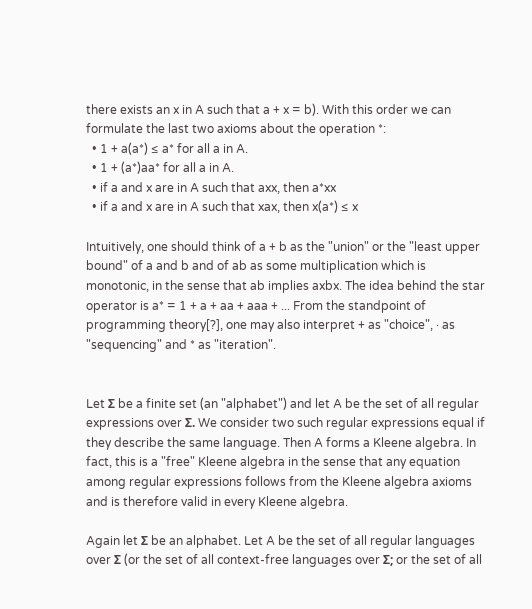there exists an x in A such that a + x = b). With this order we can formulate the last two axioms about the operation *:
  • 1 + a(a*) ≤ a* for all a in A.
  • 1 + (a*)aa* for all a in A.
  • if a and x are in A such that axx, then a*xx
  • if a and x are in A such that xax, then x(a*) ≤ x

Intuitively, one should think of a + b as the "union" or the "least upper bound" of a and b and of ab as some multiplication which is monotonic, in the sense that ab implies axbx. The idea behind the star operator is a* = 1 + a + aa + aaa + ... From the standpoint of programming theory[?], one may also interpret + as "choice", · as "sequencing" and * as "iteration".


Let Σ be a finite set (an "alphabet") and let A be the set of all regular expressions over Σ. We consider two such regular expressions equal if they describe the same language. Then A forms a Kleene algebra. In fact, this is a "free" Kleene algebra in the sense that any equation among regular expressions follows from the Kleene algebra axioms and is therefore valid in every Kleene algebra.

Again let Σ be an alphabet. Let A be the set of all regular languages over Σ (or the set of all context-free languages over Σ; or the set of all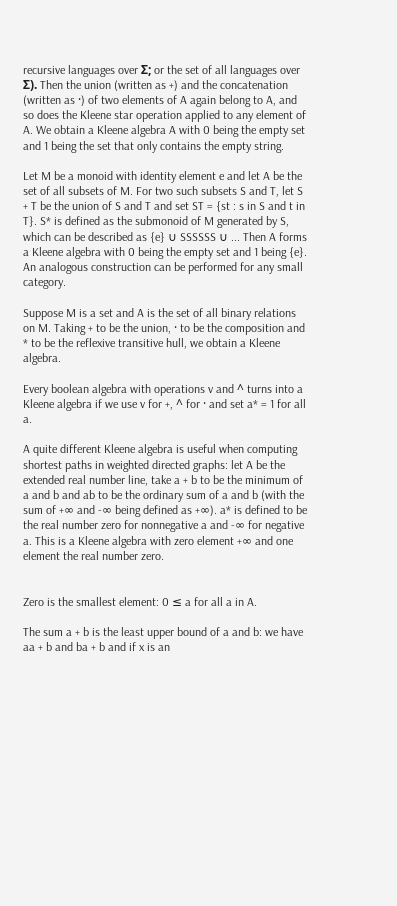recursive languages over Σ; or the set of all languages over Σ). Then the union (written as +) and the concatenation (written as ·) of two elements of A again belong to A, and so does the Kleene star operation applied to any element of A. We obtain a Kleene algebra A with 0 being the empty set and 1 being the set that only contains the empty string.

Let M be a monoid with identity element e and let A be the set of all subsets of M. For two such subsets S and T, let S + T be the union of S and T and set ST = {st : s in S and t in T}. S* is defined as the submonoid of M generated by S, which can be described as {e} ∪ SSSSSS ∪ ... Then A forms a Kleene algebra with 0 being the empty set and 1 being {e}. An analogous construction can be performed for any small category.

Suppose M is a set and A is the set of all binary relations on M. Taking + to be the union, · to be the composition and * to be the reflexive transitive hull, we obtain a Kleene algebra.

Every boolean algebra with operations v and ^ turns into a Kleene algebra if we use v for +, ^ for · and set a* = 1 for all a.

A quite different Kleene algebra is useful when computing shortest paths in weighted directed graphs: let A be the extended real number line, take a + b to be the minimum of a and b and ab to be the ordinary sum of a and b (with the sum of +∞ and -∞ being defined as +∞). a* is defined to be the real number zero for nonnegative a and -∞ for negative a. This is a Kleene algebra with zero element +∞ and one element the real number zero.


Zero is the smallest element: 0 ≤ a for all a in A.

The sum a + b is the least upper bound of a and b: we have aa + b and ba + b and if x is an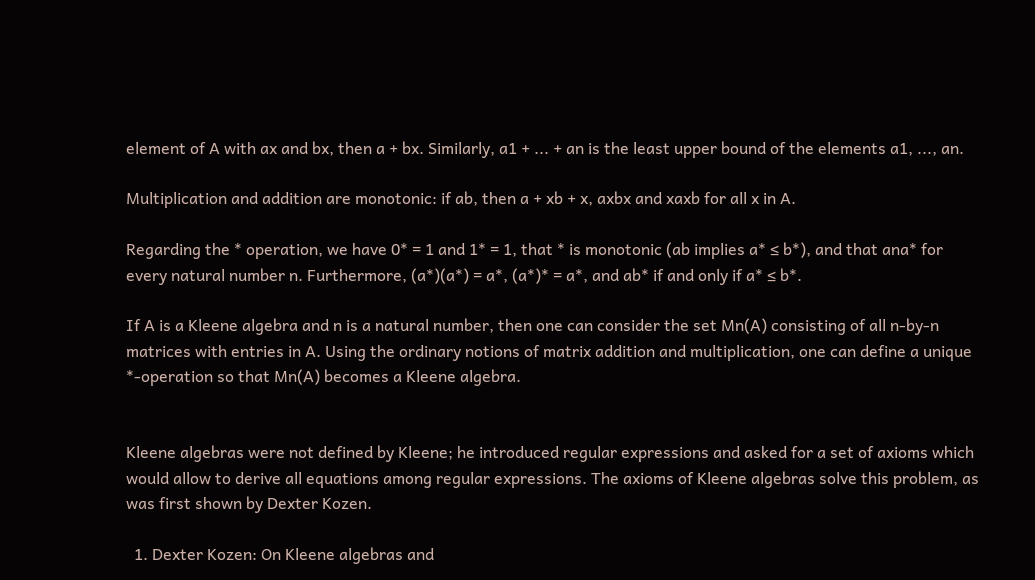element of A with ax and bx, then a + bx. Similarly, a1 + ... + an is the least upper bound of the elements a1, ..., an.

Multiplication and addition are monotonic: if ab, then a + xb + x, axbx and xaxb for all x in A.

Regarding the * operation, we have 0* = 1 and 1* = 1, that * is monotonic (ab implies a* ≤ b*), and that ana* for every natural number n. Furthermore, (a*)(a*) = a*, (a*)* = a*, and ab* if and only if a* ≤ b*.

If A is a Kleene algebra and n is a natural number, then one can consider the set Mn(A) consisting of all n-by-n matrices with entries in A. Using the ordinary notions of matrix addition and multiplication, one can define a unique *-operation so that Mn(A) becomes a Kleene algebra.


Kleene algebras were not defined by Kleene; he introduced regular expressions and asked for a set of axioms which would allow to derive all equations among regular expressions. The axioms of Kleene algebras solve this problem, as was first shown by Dexter Kozen.

  1. Dexter Kozen: On Kleene algebras and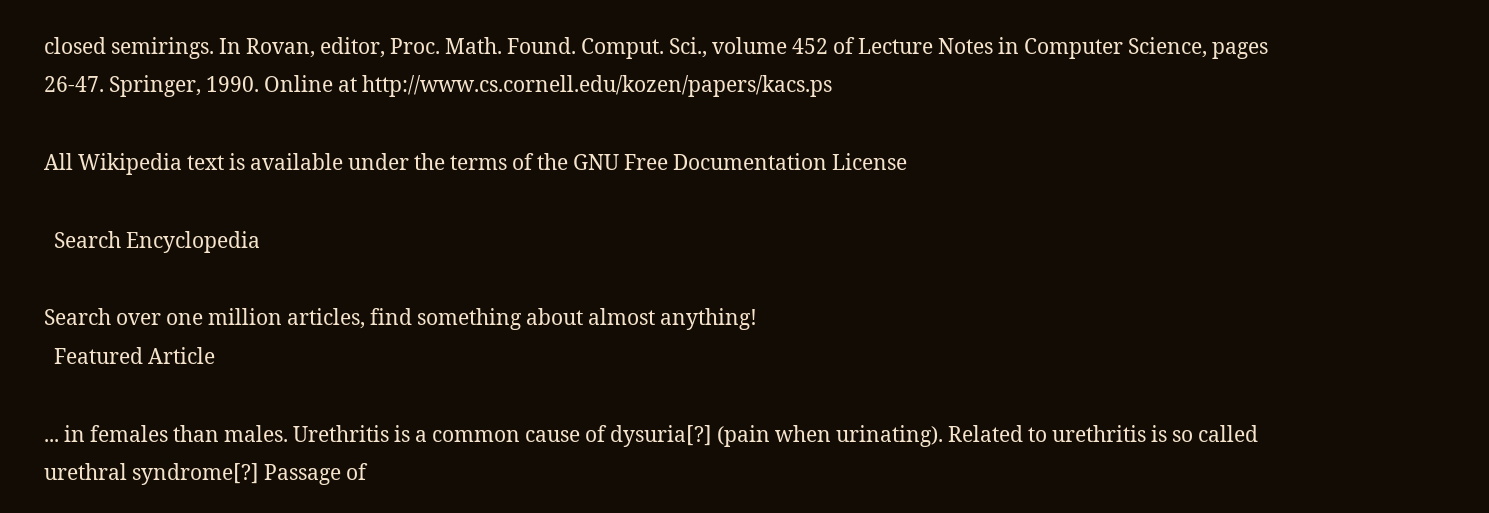closed semirings. In Rovan, editor, Proc. Math. Found. Comput. Sci., volume 452 of Lecture Notes in Computer Science, pages 26-47. Springer, 1990. Online at http://www.cs.cornell.edu/kozen/papers/kacs.ps

All Wikipedia text is available under the terms of the GNU Free Documentation License

  Search Encyclopedia

Search over one million articles, find something about almost anything!
  Featured Article

... in females than males. Urethritis is a common cause of dysuria[?] (pain when urinating). Related to urethritis is so called urethral syndrome[?] Passage of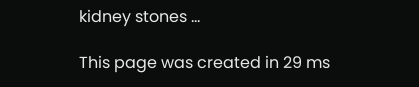kidney stones ...

This page was created in 29 ms